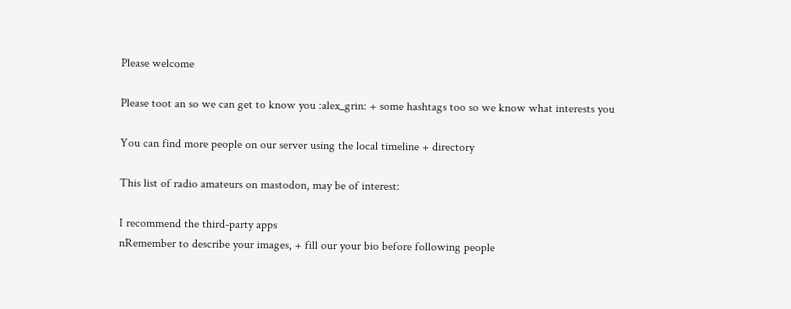Please welcome

Please toot an so we can get to know you :alex_grin: + some hashtags too so we know what interests you

You can find more people on our server using the local timeline + directory

This list of radio amateurs on mastodon, may be of interest:

I recommend the third-party apps
nRemember to describe your images, + fill our your bio before following people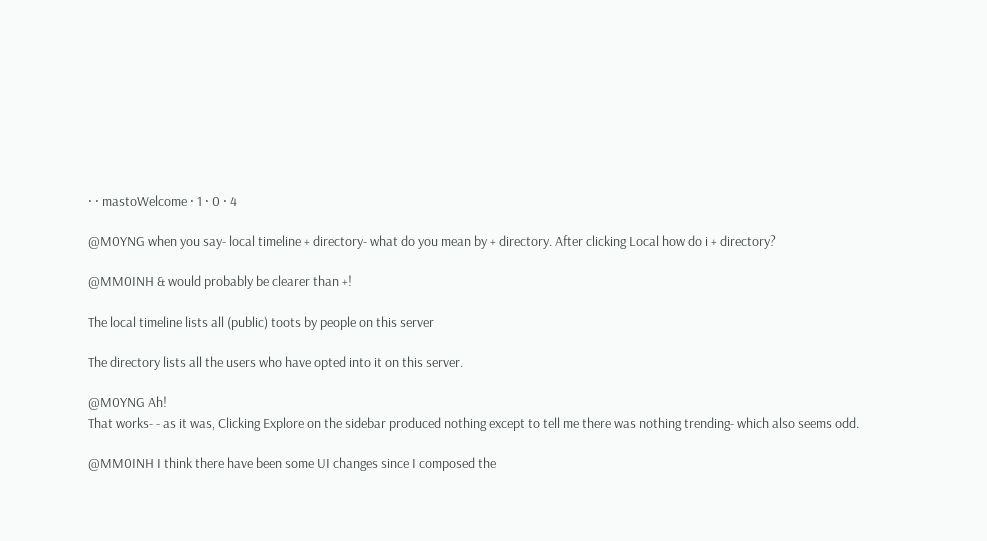· · mastoWelcome · 1 · 0 · 4

@M0YNG when you say- local timeline + directory- what do you mean by + directory. After clicking Local how do i + directory?

@MM0INH & would probably be clearer than +!

The local timeline lists all (public) toots by people on this server

The directory lists all the users who have opted into it on this server.

@M0YNG Ah!
That works- - as it was, Clicking Explore on the sidebar produced nothing except to tell me there was nothing trending- which also seems odd.

@MM0INH I think there have been some UI changes since I composed the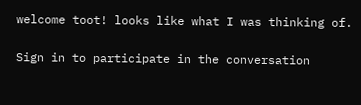welcome toot! looks like what I was thinking of.

Sign in to participate in the conversation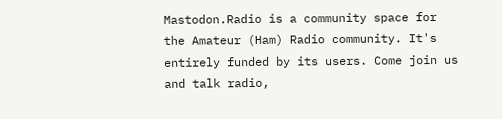Mastodon.Radio is a community space for the Amateur (Ham) Radio community. It's entirely funded by its users. Come join us and talk radio,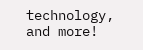technology, and more!